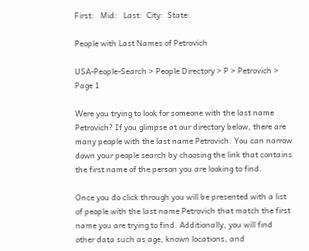First:   Mid:   Last:  City:  State:

People with Last Names of Petrovich

USA-People-Search > People Directory > P > Petrovich > Page 1

Were you trying to look for someone with the last name Petrovich? If you glimpse at our directory below, there are many people with the last name Petrovich. You can narrow down your people search by choosing the link that contains the first name of the person you are looking to find.

Once you do click through you will be presented with a list of people with the last name Petrovich that match the first name you are trying to find. Additionally, you will find other data such as age, known locations, and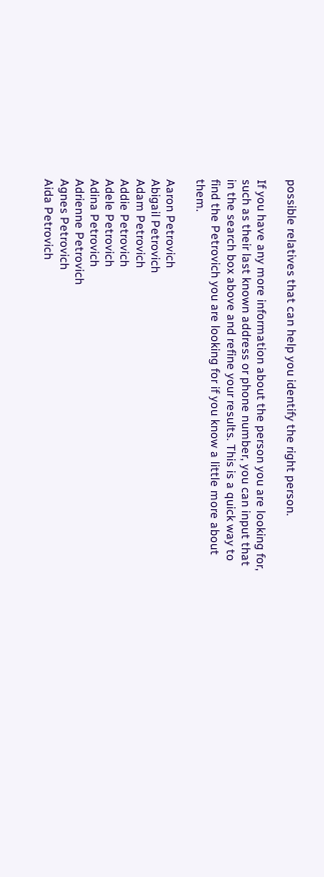possible relatives that can help you identify the right person.

If you have any more information about the person you are looking for, such as their last known address or phone number, you can input that in the search box above and refine your results. This is a quick way to find the Petrovich you are looking for if you know a little more about them.

Aaron Petrovich
Abigail Petrovich
Adam Petrovich
Addie Petrovich
Adele Petrovich
Adina Petrovich
Adrienne Petrovich
Agnes Petrovich
Aida Petrovich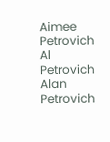Aimee Petrovich
Al Petrovich
Alan Petrovich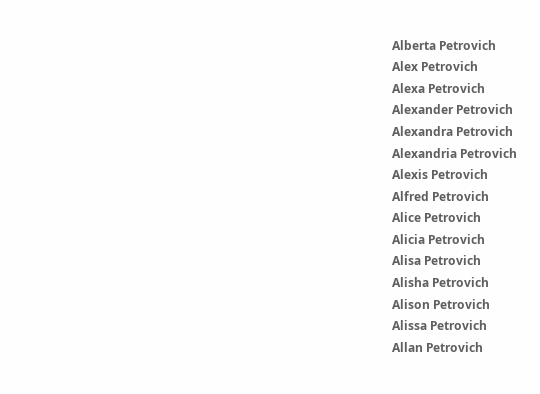Alberta Petrovich
Alex Petrovich
Alexa Petrovich
Alexander Petrovich
Alexandra Petrovich
Alexandria Petrovich
Alexis Petrovich
Alfred Petrovich
Alice Petrovich
Alicia Petrovich
Alisa Petrovich
Alisha Petrovich
Alison Petrovich
Alissa Petrovich
Allan Petrovich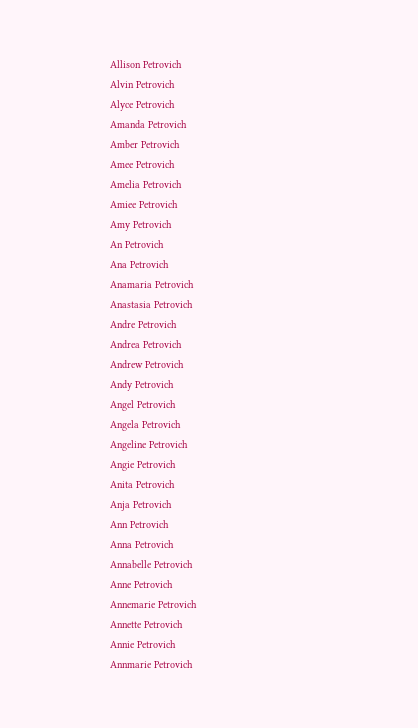Allison Petrovich
Alvin Petrovich
Alyce Petrovich
Amanda Petrovich
Amber Petrovich
Amee Petrovich
Amelia Petrovich
Amiee Petrovich
Amy Petrovich
An Petrovich
Ana Petrovich
Anamaria Petrovich
Anastasia Petrovich
Andre Petrovich
Andrea Petrovich
Andrew Petrovich
Andy Petrovich
Angel Petrovich
Angela Petrovich
Angeline Petrovich
Angie Petrovich
Anita Petrovich
Anja Petrovich
Ann Petrovich
Anna Petrovich
Annabelle Petrovich
Anne Petrovich
Annemarie Petrovich
Annette Petrovich
Annie Petrovich
Annmarie Petrovich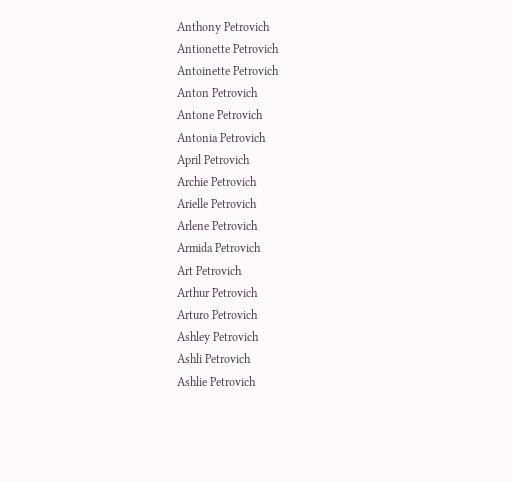Anthony Petrovich
Antionette Petrovich
Antoinette Petrovich
Anton Petrovich
Antone Petrovich
Antonia Petrovich
April Petrovich
Archie Petrovich
Arielle Petrovich
Arlene Petrovich
Armida Petrovich
Art Petrovich
Arthur Petrovich
Arturo Petrovich
Ashley Petrovich
Ashli Petrovich
Ashlie Petrovich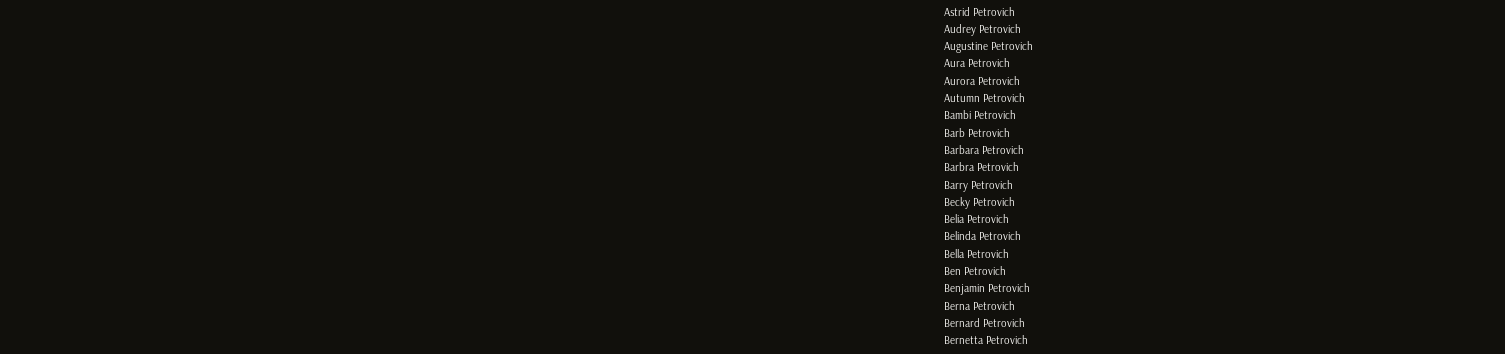Astrid Petrovich
Audrey Petrovich
Augustine Petrovich
Aura Petrovich
Aurora Petrovich
Autumn Petrovich
Bambi Petrovich
Barb Petrovich
Barbara Petrovich
Barbra Petrovich
Barry Petrovich
Becky Petrovich
Belia Petrovich
Belinda Petrovich
Bella Petrovich
Ben Petrovich
Benjamin Petrovich
Berna Petrovich
Bernard Petrovich
Bernetta Petrovich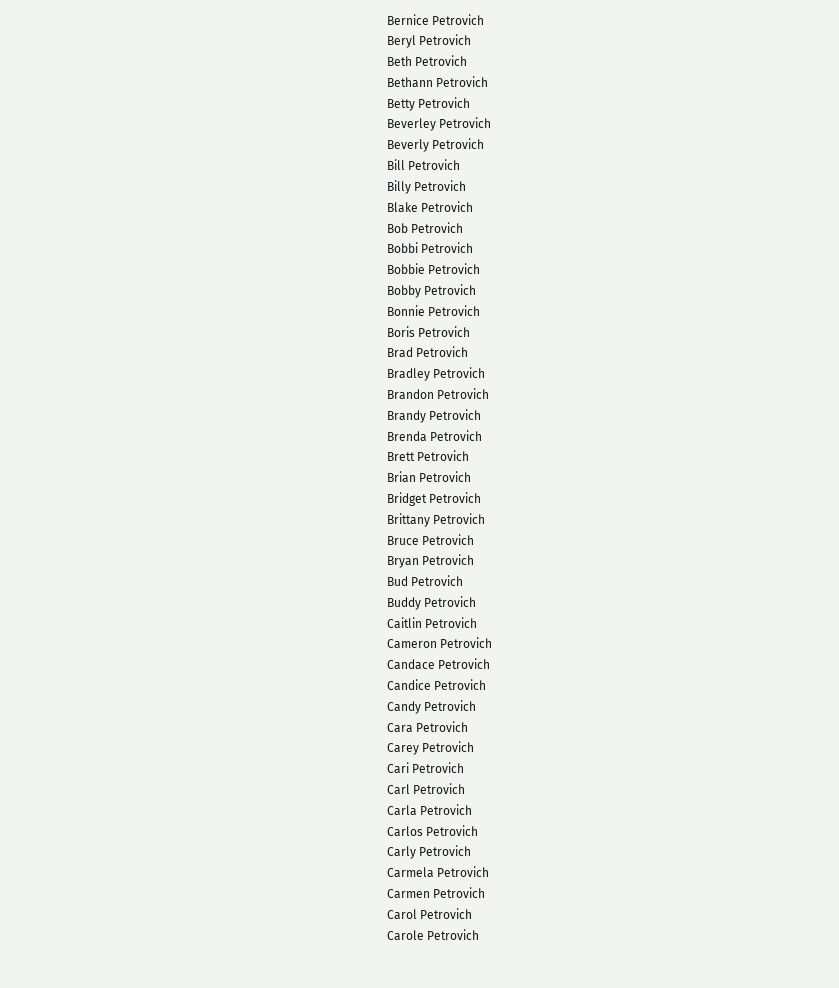Bernice Petrovich
Beryl Petrovich
Beth Petrovich
Bethann Petrovich
Betty Petrovich
Beverley Petrovich
Beverly Petrovich
Bill Petrovich
Billy Petrovich
Blake Petrovich
Bob Petrovich
Bobbi Petrovich
Bobbie Petrovich
Bobby Petrovich
Bonnie Petrovich
Boris Petrovich
Brad Petrovich
Bradley Petrovich
Brandon Petrovich
Brandy Petrovich
Brenda Petrovich
Brett Petrovich
Brian Petrovich
Bridget Petrovich
Brittany Petrovich
Bruce Petrovich
Bryan Petrovich
Bud Petrovich
Buddy Petrovich
Caitlin Petrovich
Cameron Petrovich
Candace Petrovich
Candice Petrovich
Candy Petrovich
Cara Petrovich
Carey Petrovich
Cari Petrovich
Carl Petrovich
Carla Petrovich
Carlos Petrovich
Carly Petrovich
Carmela Petrovich
Carmen Petrovich
Carol Petrovich
Carole Petrovich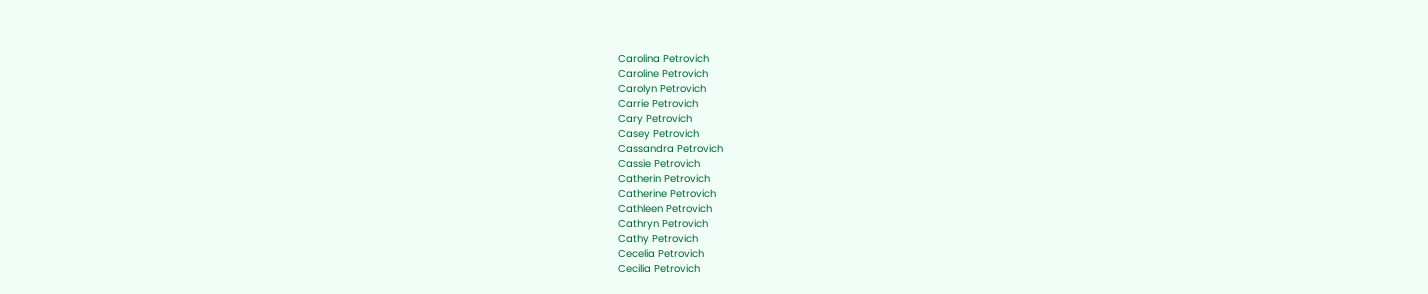Carolina Petrovich
Caroline Petrovich
Carolyn Petrovich
Carrie Petrovich
Cary Petrovich
Casey Petrovich
Cassandra Petrovich
Cassie Petrovich
Catherin Petrovich
Catherine Petrovich
Cathleen Petrovich
Cathryn Petrovich
Cathy Petrovich
Cecelia Petrovich
Cecilia Petrovich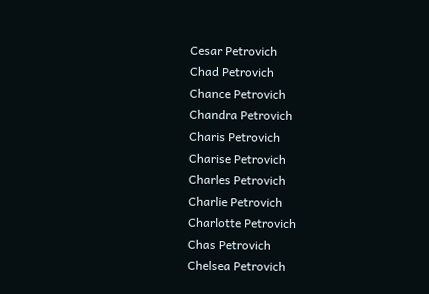Cesar Petrovich
Chad Petrovich
Chance Petrovich
Chandra Petrovich
Charis Petrovich
Charise Petrovich
Charles Petrovich
Charlie Petrovich
Charlotte Petrovich
Chas Petrovich
Chelsea Petrovich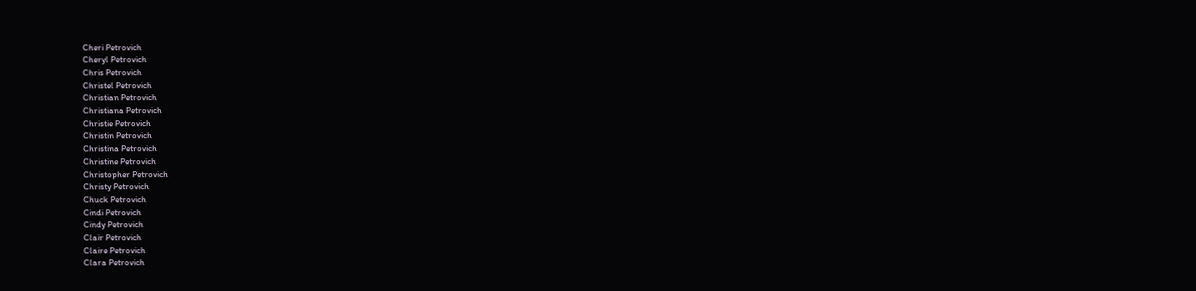Cheri Petrovich
Cheryl Petrovich
Chris Petrovich
Christel Petrovich
Christian Petrovich
Christiana Petrovich
Christie Petrovich
Christin Petrovich
Christina Petrovich
Christine Petrovich
Christopher Petrovich
Christy Petrovich
Chuck Petrovich
Cindi Petrovich
Cindy Petrovich
Clair Petrovich
Claire Petrovich
Clara Petrovich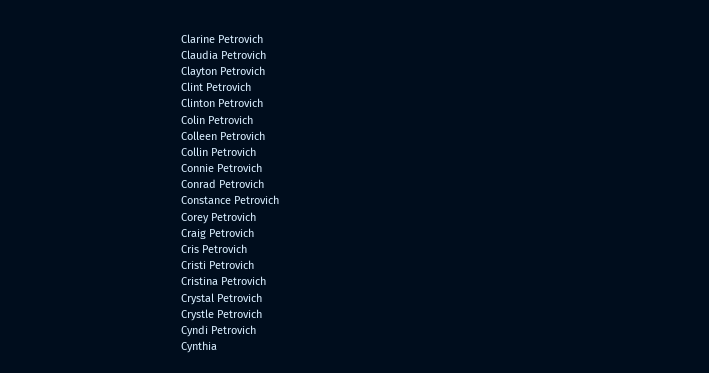Clarine Petrovich
Claudia Petrovich
Clayton Petrovich
Clint Petrovich
Clinton Petrovich
Colin Petrovich
Colleen Petrovich
Collin Petrovich
Connie Petrovich
Conrad Petrovich
Constance Petrovich
Corey Petrovich
Craig Petrovich
Cris Petrovich
Cristi Petrovich
Cristina Petrovich
Crystal Petrovich
Crystle Petrovich
Cyndi Petrovich
Cynthia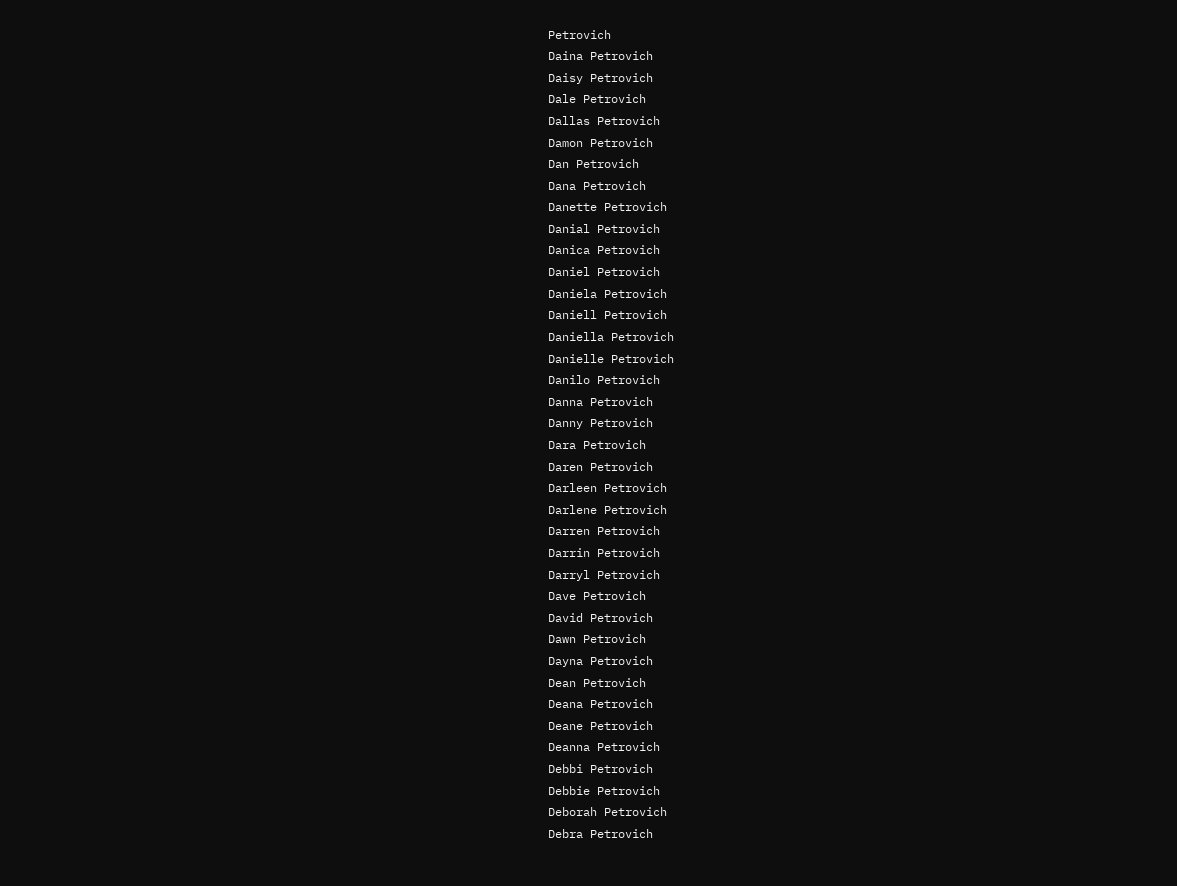Petrovich
Daina Petrovich
Daisy Petrovich
Dale Petrovich
Dallas Petrovich
Damon Petrovich
Dan Petrovich
Dana Petrovich
Danette Petrovich
Danial Petrovich
Danica Petrovich
Daniel Petrovich
Daniela Petrovich
Daniell Petrovich
Daniella Petrovich
Danielle Petrovich
Danilo Petrovich
Danna Petrovich
Danny Petrovich
Dara Petrovich
Daren Petrovich
Darleen Petrovich
Darlene Petrovich
Darren Petrovich
Darrin Petrovich
Darryl Petrovich
Dave Petrovich
David Petrovich
Dawn Petrovich
Dayna Petrovich
Dean Petrovich
Deana Petrovich
Deane Petrovich
Deanna Petrovich
Debbi Petrovich
Debbie Petrovich
Deborah Petrovich
Debra Petrovich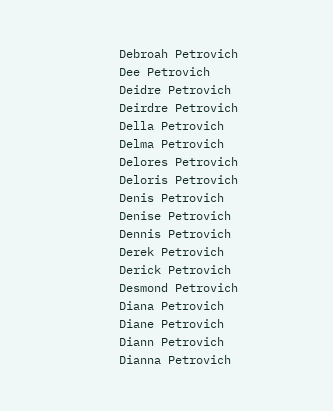Debroah Petrovich
Dee Petrovich
Deidre Petrovich
Deirdre Petrovich
Della Petrovich
Delma Petrovich
Delores Petrovich
Deloris Petrovich
Denis Petrovich
Denise Petrovich
Dennis Petrovich
Derek Petrovich
Derick Petrovich
Desmond Petrovich
Diana Petrovich
Diane Petrovich
Diann Petrovich
Dianna Petrovich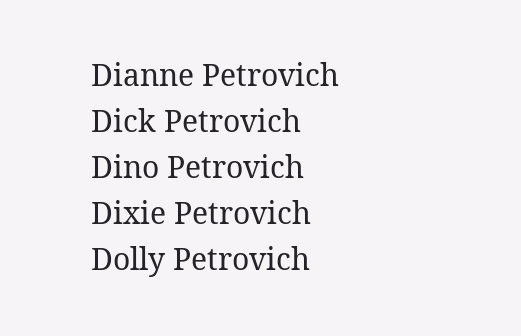Dianne Petrovich
Dick Petrovich
Dino Petrovich
Dixie Petrovich
Dolly Petrovich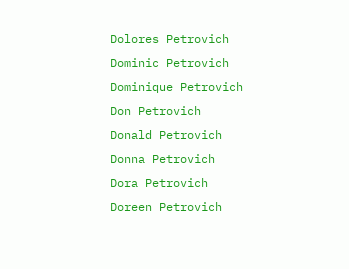Dolores Petrovich
Dominic Petrovich
Dominique Petrovich
Don Petrovich
Donald Petrovich
Donna Petrovich
Dora Petrovich
Doreen Petrovich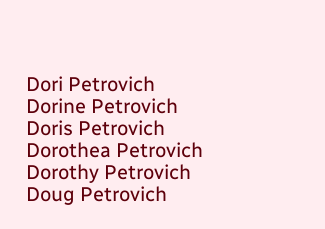Dori Petrovich
Dorine Petrovich
Doris Petrovich
Dorothea Petrovich
Dorothy Petrovich
Doug Petrovich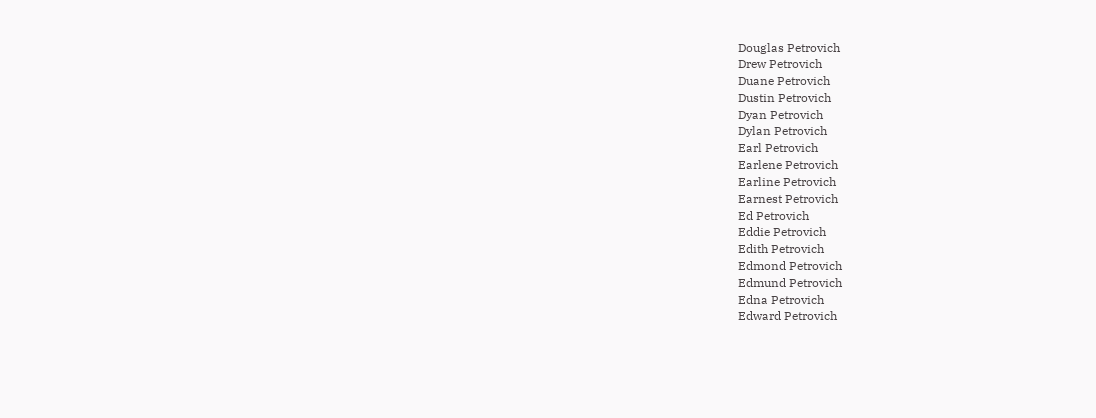Douglas Petrovich
Drew Petrovich
Duane Petrovich
Dustin Petrovich
Dyan Petrovich
Dylan Petrovich
Earl Petrovich
Earlene Petrovich
Earline Petrovich
Earnest Petrovich
Ed Petrovich
Eddie Petrovich
Edith Petrovich
Edmond Petrovich
Edmund Petrovich
Edna Petrovich
Edward Petrovich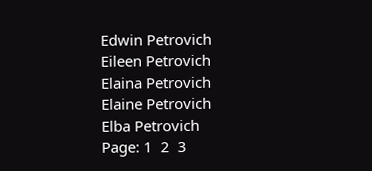Edwin Petrovich
Eileen Petrovich
Elaina Petrovich
Elaine Petrovich
Elba Petrovich
Page: 1  2  3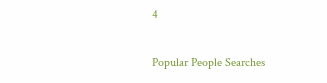4

Popular People Searches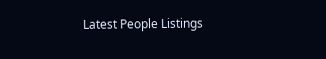Latest People Listings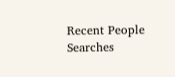Recent People Searches